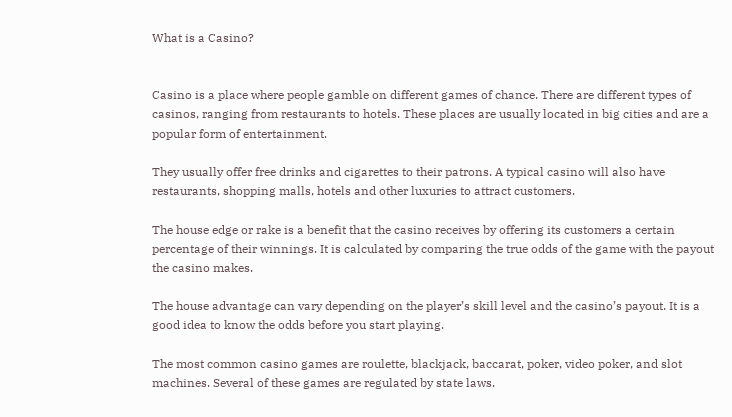What is a Casino?


Casino is a place where people gamble on different games of chance. There are different types of casinos, ranging from restaurants to hotels. These places are usually located in big cities and are a popular form of entertainment.

They usually offer free drinks and cigarettes to their patrons. A typical casino will also have restaurants, shopping malls, hotels and other luxuries to attract customers.

The house edge or rake is a benefit that the casino receives by offering its customers a certain percentage of their winnings. It is calculated by comparing the true odds of the game with the payout the casino makes.

The house advantage can vary depending on the player’s skill level and the casino’s payout. It is a good idea to know the odds before you start playing.

The most common casino games are roulette, blackjack, baccarat, poker, video poker, and slot machines. Several of these games are regulated by state laws.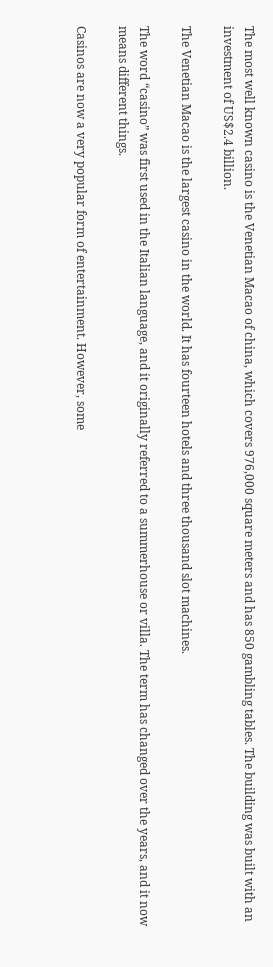The most well known casino is the Venetian Macao of china, which covers 976,000 square meters and has 850 gambling tables. The building was built with an investment of US$2.4 billion.

The Venetian Macao is the largest casino in the world. It has fourteen hotels and three thousand slot machines.

The word “casino” was first used in the Italian language, and it originally referred to a summerhouse or villa. The term has changed over the years, and it now means different things.

Casinos are now a very popular form of entertainment. However, some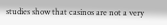studies show that casinos are not a very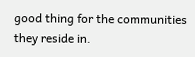good thing for the communities they reside in.